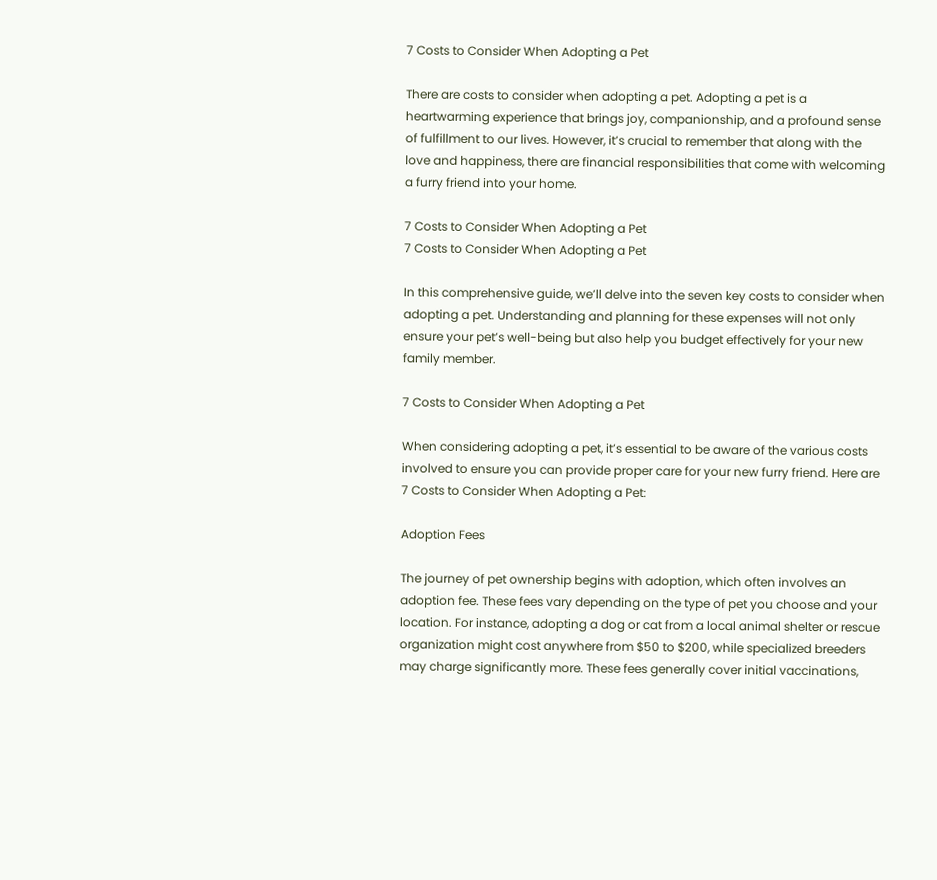7 Costs to Consider When Adopting a Pet

There are costs to consider when adopting a pet. Adopting a pet is a heartwarming experience that brings joy, companionship, and a profound sense of fulfillment to our lives. However, it’s crucial to remember that along with the love and happiness, there are financial responsibilities that come with welcoming a furry friend into your home.

7 Costs to Consider When Adopting a Pet
7 Costs to Consider When Adopting a Pet

In this comprehensive guide, we’ll delve into the seven key costs to consider when adopting a pet. Understanding and planning for these expenses will not only ensure your pet’s well-being but also help you budget effectively for your new family member.

7 Costs to Consider When Adopting a Pet

When considering adopting a pet, it’s essential to be aware of the various costs involved to ensure you can provide proper care for your new furry friend. Here are 7 Costs to Consider When Adopting a Pet:

Adoption Fees

The journey of pet ownership begins with adoption, which often involves an adoption fee. These fees vary depending on the type of pet you choose and your location. For instance, adopting a dog or cat from a local animal shelter or rescue organization might cost anywhere from $50 to $200, while specialized breeders may charge significantly more. These fees generally cover initial vaccinations,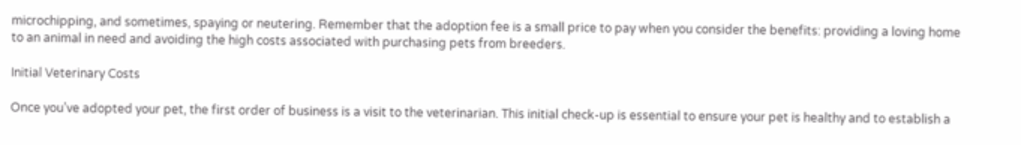microchipping, and sometimes, spaying or neutering. Remember that the adoption fee is a small price to pay when you consider the benefits: providing a loving home to an animal in need and avoiding the high costs associated with purchasing pets from breeders.

Initial Veterinary Costs

Once you’ve adopted your pet, the first order of business is a visit to the veterinarian. This initial check-up is essential to ensure your pet is healthy and to establish a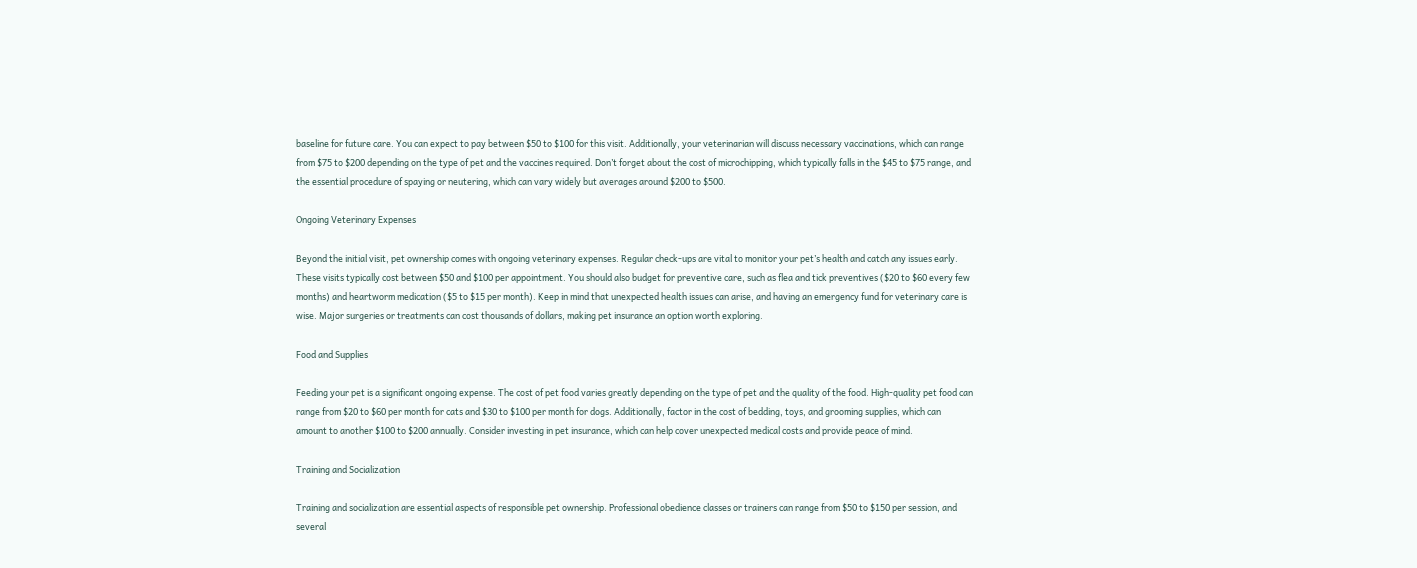baseline for future care. You can expect to pay between $50 to $100 for this visit. Additionally, your veterinarian will discuss necessary vaccinations, which can range from $75 to $200 depending on the type of pet and the vaccines required. Don’t forget about the cost of microchipping, which typically falls in the $45 to $75 range, and the essential procedure of spaying or neutering, which can vary widely but averages around $200 to $500.

Ongoing Veterinary Expenses

Beyond the initial visit, pet ownership comes with ongoing veterinary expenses. Regular check-ups are vital to monitor your pet’s health and catch any issues early. These visits typically cost between $50 and $100 per appointment. You should also budget for preventive care, such as flea and tick preventives ($20 to $60 every few months) and heartworm medication ($5 to $15 per month). Keep in mind that unexpected health issues can arise, and having an emergency fund for veterinary care is wise. Major surgeries or treatments can cost thousands of dollars, making pet insurance an option worth exploring.

Food and Supplies

Feeding your pet is a significant ongoing expense. The cost of pet food varies greatly depending on the type of pet and the quality of the food. High-quality pet food can range from $20 to $60 per month for cats and $30 to $100 per month for dogs. Additionally, factor in the cost of bedding, toys, and grooming supplies, which can amount to another $100 to $200 annually. Consider investing in pet insurance, which can help cover unexpected medical costs and provide peace of mind.

Training and Socialization

Training and socialization are essential aspects of responsible pet ownership. Professional obedience classes or trainers can range from $50 to $150 per session, and several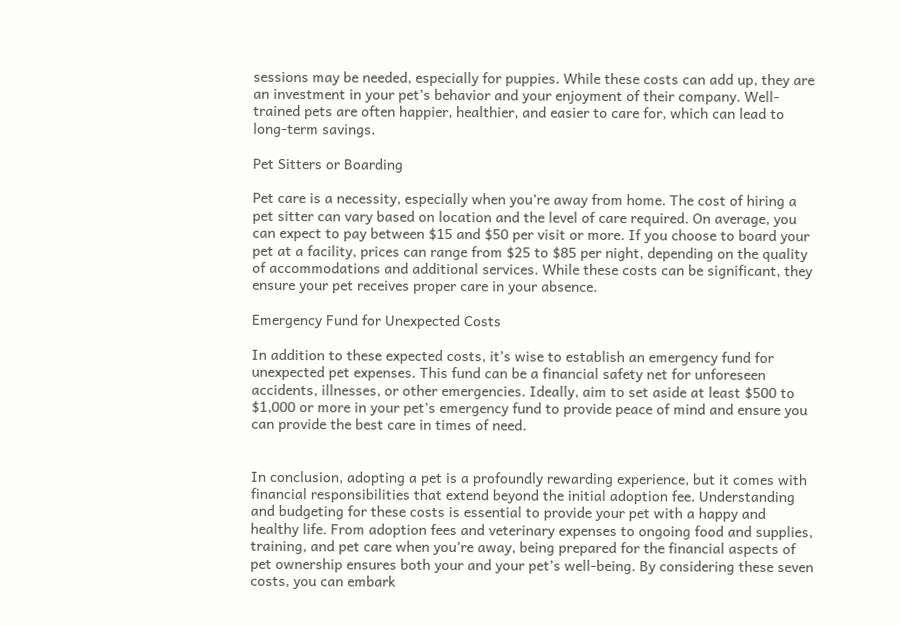sessions may be needed, especially for puppies. While these costs can add up, they are an investment in your pet’s behavior and your enjoyment of their company. Well-trained pets are often happier, healthier, and easier to care for, which can lead to long-term savings.

Pet Sitters or Boarding

Pet care is a necessity, especially when you’re away from home. The cost of hiring a pet sitter can vary based on location and the level of care required. On average, you can expect to pay between $15 and $50 per visit or more. If you choose to board your pet at a facility, prices can range from $25 to $85 per night, depending on the quality of accommodations and additional services. While these costs can be significant, they ensure your pet receives proper care in your absence.

Emergency Fund for Unexpected Costs

In addition to these expected costs, it’s wise to establish an emergency fund for unexpected pet expenses. This fund can be a financial safety net for unforeseen accidents, illnesses, or other emergencies. Ideally, aim to set aside at least $500 to $1,000 or more in your pet’s emergency fund to provide peace of mind and ensure you can provide the best care in times of need.


In conclusion, adopting a pet is a profoundly rewarding experience, but it comes with financial responsibilities that extend beyond the initial adoption fee. Understanding and budgeting for these costs is essential to provide your pet with a happy and healthy life. From adoption fees and veterinary expenses to ongoing food and supplies, training, and pet care when you’re away, being prepared for the financial aspects of pet ownership ensures both your and your pet’s well-being. By considering these seven costs, you can embark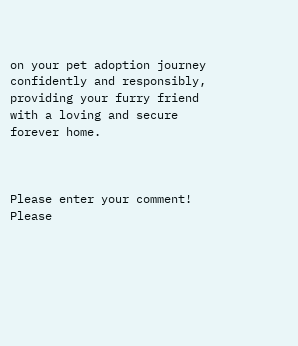on your pet adoption journey confidently and responsibly, providing your furry friend with a loving and secure forever home.



Please enter your comment!
Please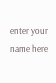enter your name here